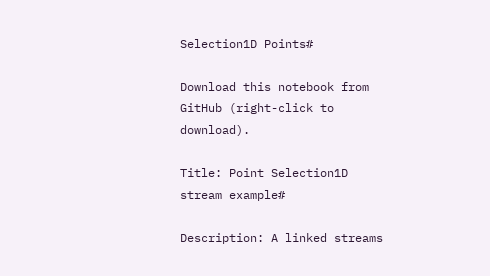Selection1D Points#

Download this notebook from GitHub (right-click to download).

Title: Point Selection1D stream example#

Description: A linked streams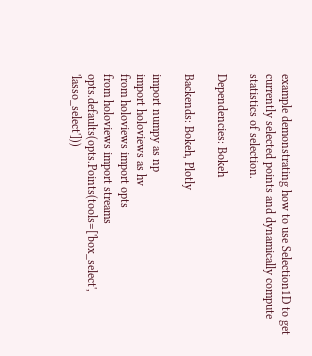example demonstrating how to use Selection1D to get currently selected points and dynamically compute statistics of selection.

Dependencies: Bokeh

Backends: Bokeh, Plotly

import numpy as np
import holoviews as hv
from holoviews import opts
from holoviews import streams
opts.defaults(opts.Points(tools=['box_select', 'lasso_select']))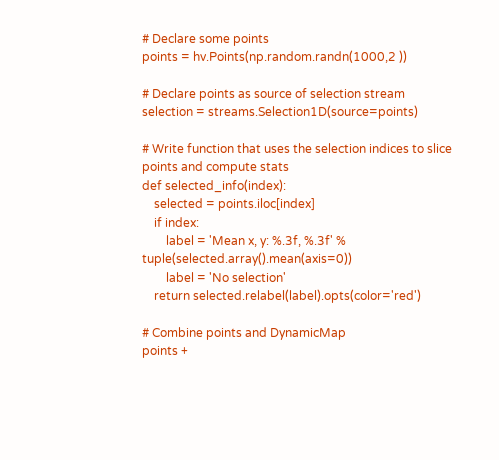# Declare some points
points = hv.Points(np.random.randn(1000,2 ))

# Declare points as source of selection stream
selection = streams.Selection1D(source=points)

# Write function that uses the selection indices to slice points and compute stats
def selected_info(index):
    selected = points.iloc[index]
    if index:
        label = 'Mean x, y: %.3f, %.3f' % tuple(selected.array().mean(axis=0))
        label = 'No selection'
    return selected.relabel(label).opts(color='red')

# Combine points and DynamicMap
points +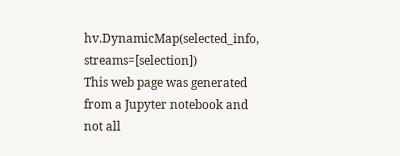hv.DynamicMap(selected_info, streams=[selection])
This web page was generated from a Jupyter notebook and not all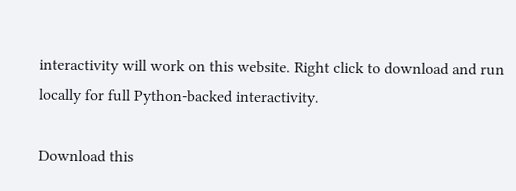interactivity will work on this website. Right click to download and run locally for full Python-backed interactivity.

Download this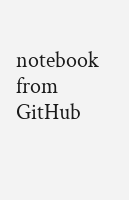notebook from GitHub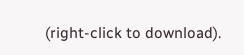(right-click to download).